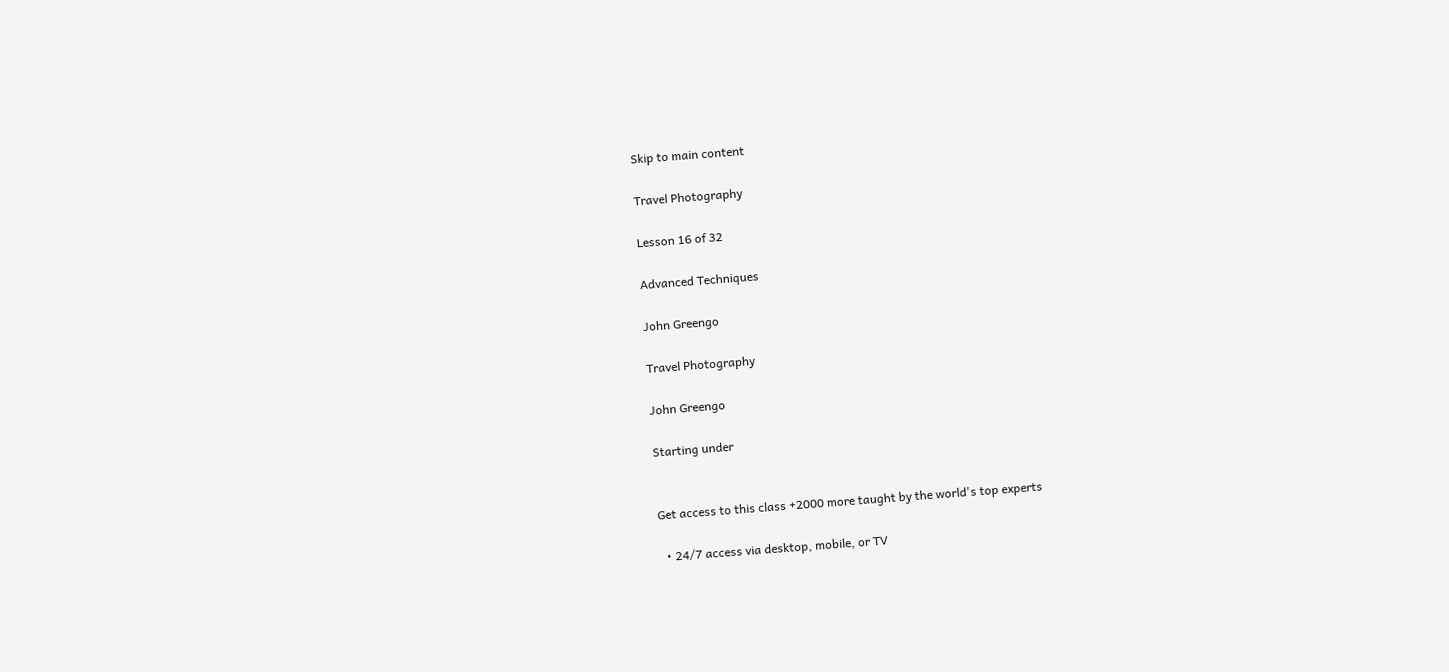Skip to main content

Travel Photography

Lesson 16 of 32

Advanced Techniques

John Greengo

Travel Photography

John Greengo

Starting under


Get access to this class +2000 more taught by the world's top experts

  • 24/7 access via desktop, mobile, or TV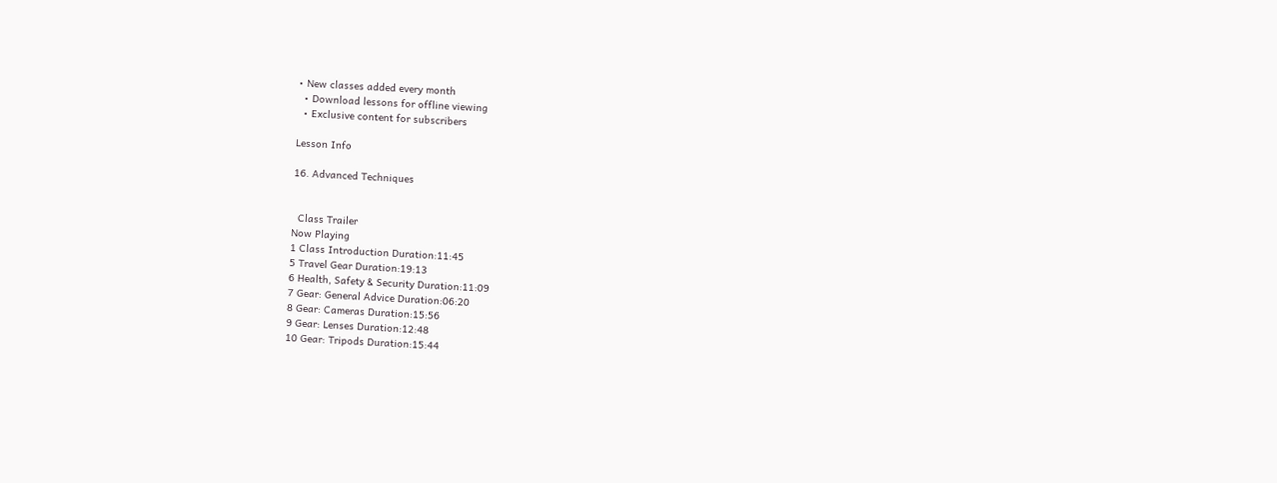• New classes added every month
  • Download lessons for offline viewing
  • Exclusive content for subscribers

Lesson Info

16. Advanced Techniques


  Class Trailer
Now Playing
1 Class Introduction Duration:11:45
5 Travel Gear Duration:19:13
6 Health, Safety & Security Duration:11:09
7 Gear: General Advice Duration:06:20
8 Gear: Cameras Duration:15:56
9 Gear: Lenses Duration:12:48
10 Gear: Tripods Duration:15:44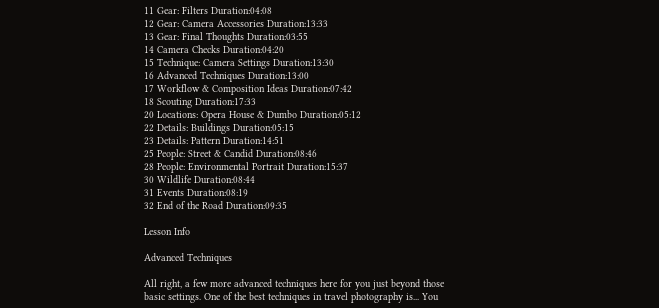11 Gear: Filters Duration:04:08
12 Gear: Camera Accessories Duration:13:33
13 Gear: Final Thoughts Duration:03:55
14 Camera Checks Duration:04:20
15 Technique: Camera Settings Duration:13:30
16 Advanced Techniques Duration:13:00
17 Workflow & Composition Ideas Duration:07:42
18 Scouting Duration:17:33
20 Locations: Opera House & Dumbo Duration:05:12
22 Details: Buildings Duration:05:15
23 Details: Pattern Duration:14:51
25 People: Street & Candid Duration:08:46
28 People: Environmental Portrait Duration:15:37
30 Wildlife Duration:08:44
31 Events Duration:08:19
32 End of the Road Duration:09:35

Lesson Info

Advanced Techniques

All right, a few more advanced techniques here for you just beyond those basic settings. One of the best techniques in travel photography is... You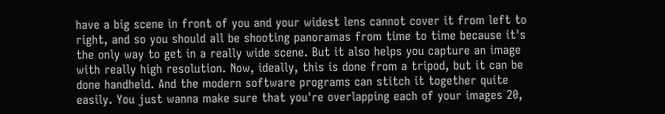have a big scene in front of you and your widest lens cannot cover it from left to right, and so you should all be shooting panoramas from time to time because it's the only way to get in a really wide scene. But it also helps you capture an image with really high resolution. Now, ideally, this is done from a tripod, but it can be done handheld. And the modern software programs can stitch it together quite easily. You just wanna make sure that you're overlapping each of your images 20,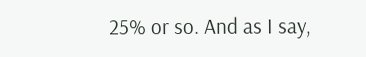25% or so. And as I say,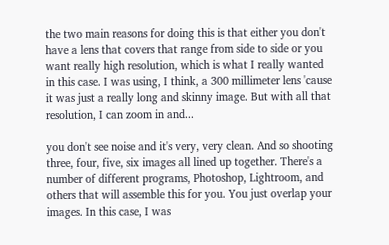the two main reasons for doing this is that either you don't have a lens that covers that range from side to side or you want really high resolution, which is what I really wanted in this case. I was using, I think, a 300 millimeter lens 'cause it was just a really long and skinny image. But with all that resolution, I can zoom in and...

you don't see noise and it's very, very clean. And so shooting three, four, five, six images all lined up together. There's a number of different programs, Photoshop, Lightroom, and others that will assemble this for you. You just overlap your images. In this case, I was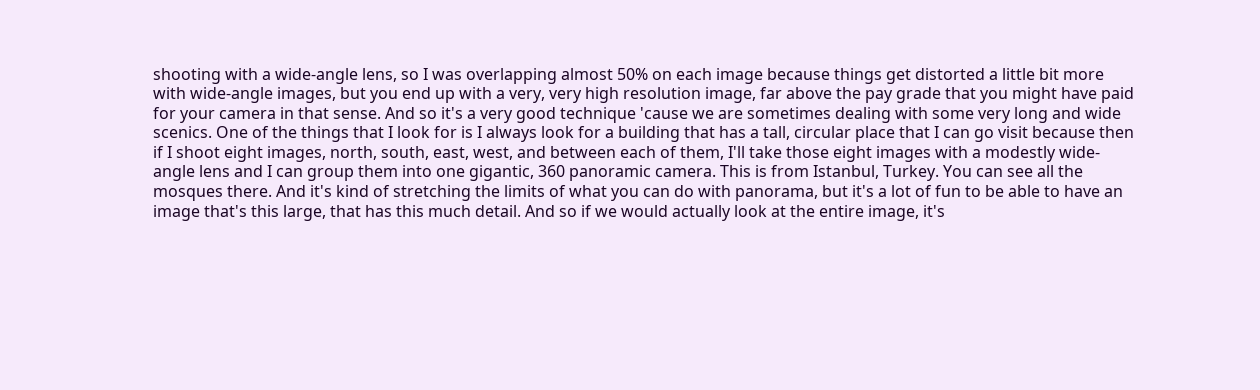shooting with a wide-angle lens, so I was overlapping almost 50% on each image because things get distorted a little bit more with wide-angle images, but you end up with a very, very high resolution image, far above the pay grade that you might have paid for your camera in that sense. And so it's a very good technique 'cause we are sometimes dealing with some very long and wide scenics. One of the things that I look for is I always look for a building that has a tall, circular place that I can go visit because then if I shoot eight images, north, south, east, west, and between each of them, I'll take those eight images with a modestly wide-angle lens and I can group them into one gigantic, 360 panoramic camera. This is from Istanbul, Turkey. You can see all the mosques there. And it's kind of stretching the limits of what you can do with panorama, but it's a lot of fun to be able to have an image that's this large, that has this much detail. And so if we would actually look at the entire image, it's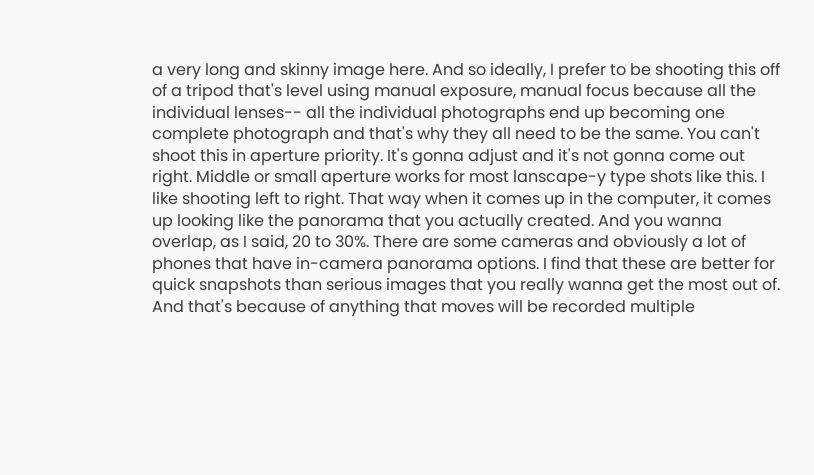a very long and skinny image here. And so ideally, I prefer to be shooting this off of a tripod that's level using manual exposure, manual focus because all the individual lenses-- all the individual photographs end up becoming one complete photograph and that's why they all need to be the same. You can't shoot this in aperture priority. It's gonna adjust and it's not gonna come out right. Middle or small aperture works for most lanscape-y type shots like this. I like shooting left to right. That way when it comes up in the computer, it comes up looking like the panorama that you actually created. And you wanna overlap, as I said, 20 to 30%. There are some cameras and obviously a lot of phones that have in-camera panorama options. I find that these are better for quick snapshots than serious images that you really wanna get the most out of. And that's because of anything that moves will be recorded multiple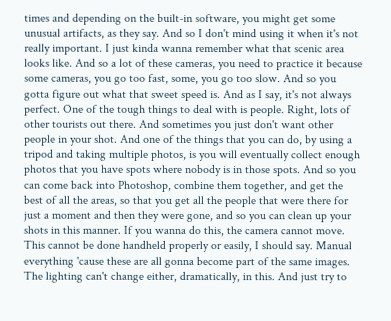times and depending on the built-in software, you might get some unusual artifacts, as they say. And so I don't mind using it when it's not really important. I just kinda wanna remember what that scenic area looks like. And so a lot of these cameras, you need to practice it because some cameras, you go too fast, some, you go too slow. And so you gotta figure out what that sweet speed is. And as I say, it's not always perfect. One of the tough things to deal with is people. Right, lots of other tourists out there. And sometimes you just don't want other people in your shot. And one of the things that you can do, by using a tripod and taking multiple photos, is you will eventually collect enough photos that you have spots where nobody is in those spots. And so you can come back into Photoshop, combine them together, and get the best of all the areas, so that you get all the people that were there for just a moment and then they were gone, and so you can clean up your shots in this manner. If you wanna do this, the camera cannot move. This cannot be done handheld properly or easily, I should say. Manual everything 'cause these are all gonna become part of the same images. The lighting can't change either, dramatically, in this. And just try to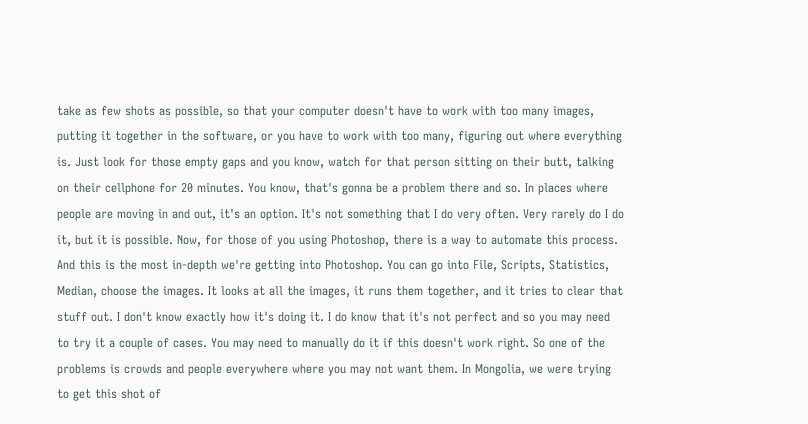take as few shots as possible, so that your computer doesn't have to work with too many images, putting it together in the software, or you have to work with too many, figuring out where everything is. Just look for those empty gaps and you know, watch for that person sitting on their butt, talking on their cellphone for 20 minutes. You know, that's gonna be a problem there and so. In places where people are moving in and out, it's an option. It's not something that I do very often. Very rarely do I do it, but it is possible. Now, for those of you using Photoshop, there is a way to automate this process. And this is the most in-depth we're getting into Photoshop. You can go into File, Scripts, Statistics, Median, choose the images. It looks at all the images, it runs them together, and it tries to clear that stuff out. I don't know exactly how it's doing it. I do know that it's not perfect and so you may need to try it a couple of cases. You may need to manually do it if this doesn't work right. So one of the problems is crowds and people everywhere where you may not want them. In Mongolia, we were trying to get this shot of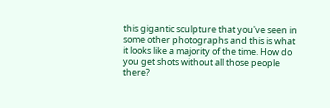this gigantic sculpture that you've seen in some other photographs and this is what it looks like a majority of the time. How do you get shots without all those people there?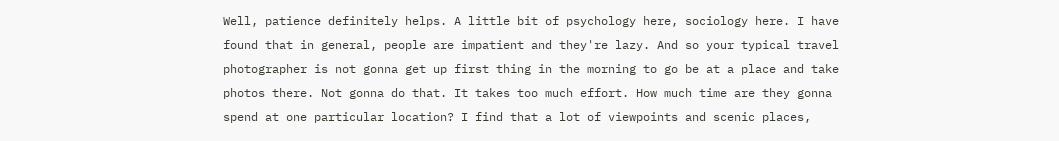Well, patience definitely helps. A little bit of psychology here, sociology here. I have found that in general, people are impatient and they're lazy. And so your typical travel photographer is not gonna get up first thing in the morning to go be at a place and take photos there. Not gonna do that. It takes too much effort. How much time are they gonna spend at one particular location? I find that a lot of viewpoints and scenic places,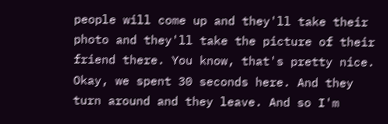people will come up and they'll take their photo and they'll take the picture of their friend there. You know, that's pretty nice. Okay, we spent 30 seconds here. And they turn around and they leave. And so I'm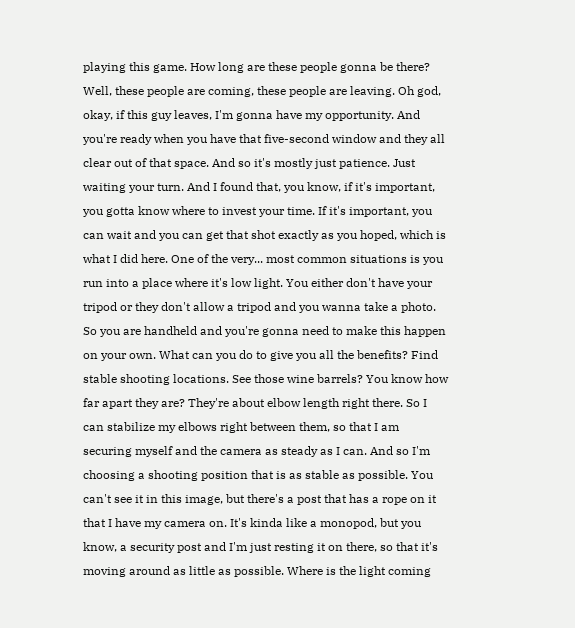playing this game. How long are these people gonna be there? Well, these people are coming, these people are leaving. Oh god, okay, if this guy leaves, I'm gonna have my opportunity. And you're ready when you have that five-second window and they all clear out of that space. And so it's mostly just patience. Just waiting your turn. And I found that, you know, if it's important, you gotta know where to invest your time. If it's important, you can wait and you can get that shot exactly as you hoped, which is what I did here. One of the very... most common situations is you run into a place where it's low light. You either don't have your tripod or they don't allow a tripod and you wanna take a photo. So you are handheld and you're gonna need to make this happen on your own. What can you do to give you all the benefits? Find stable shooting locations. See those wine barrels? You know how far apart they are? They're about elbow length right there. So I can stabilize my elbows right between them, so that I am securing myself and the camera as steady as I can. And so I'm choosing a shooting position that is as stable as possible. You can't see it in this image, but there's a post that has a rope on it that I have my camera on. It's kinda like a monopod, but you know, a security post and I'm just resting it on there, so that it's moving around as little as possible. Where is the light coming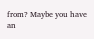from? Maybe you have an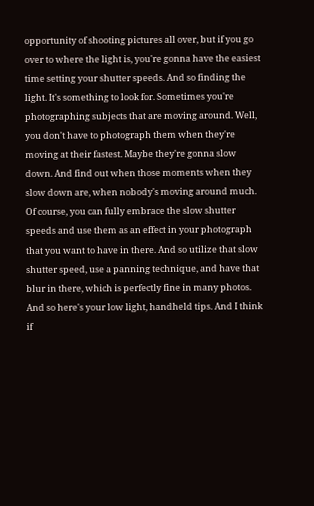opportunity of shooting pictures all over, but if you go over to where the light is, you're gonna have the easiest time setting your shutter speeds. And so finding the light. It's something to look for. Sometimes you're photographing subjects that are moving around. Well, you don't have to photograph them when they're moving at their fastest. Maybe they're gonna slow down. And find out when those moments when they slow down are, when nobody's moving around much. Of course, you can fully embrace the slow shutter speeds and use them as an effect in your photograph that you want to have in there. And so utilize that slow shutter speed, use a panning technique, and have that blur in there, which is perfectly fine in many photos. And so here's your low light, handheld tips. And I think if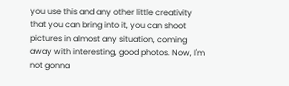you use this and any other little creativity that you can bring into it, you can shoot pictures in almost any situation, coming away with interesting, good photos. Now, I'm not gonna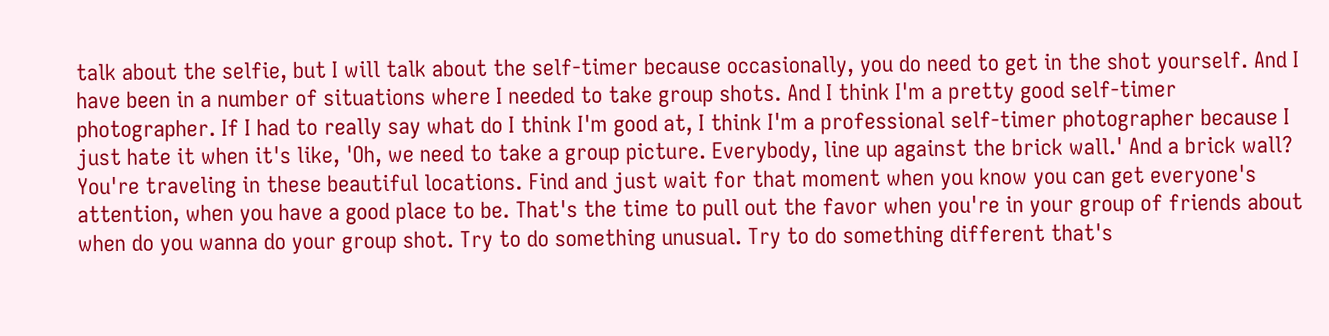talk about the selfie, but I will talk about the self-timer because occasionally, you do need to get in the shot yourself. And I have been in a number of situations where I needed to take group shots. And I think I'm a pretty good self-timer photographer. If I had to really say what do I think I'm good at, I think I'm a professional self-timer photographer because I just hate it when it's like, 'Oh, we need to take a group picture. Everybody, line up against the brick wall.' And a brick wall? You're traveling in these beautiful locations. Find and just wait for that moment when you know you can get everyone's attention, when you have a good place to be. That's the time to pull out the favor when you're in your group of friends about when do you wanna do your group shot. Try to do something unusual. Try to do something different that's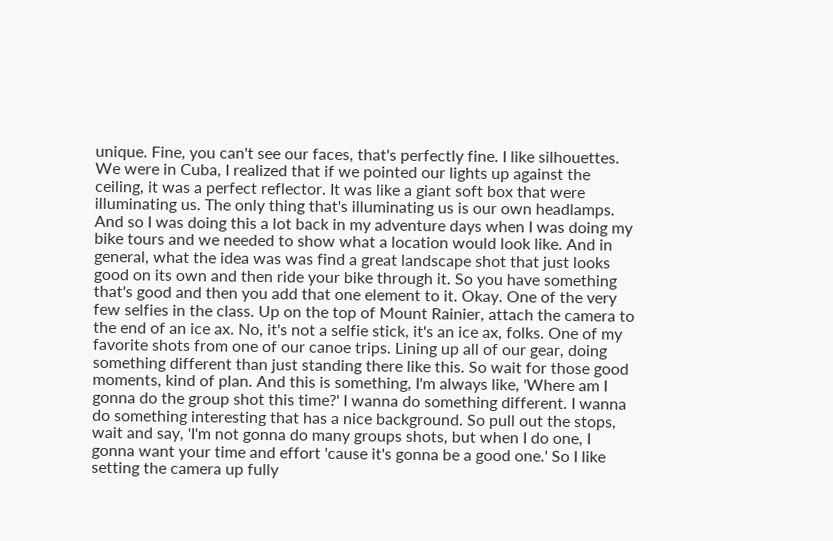unique. Fine, you can't see our faces, that's perfectly fine. I like silhouettes. We were in Cuba, I realized that if we pointed our lights up against the ceiling, it was a perfect reflector. It was like a giant soft box that were illuminating us. The only thing that's illuminating us is our own headlamps. And so I was doing this a lot back in my adventure days when I was doing my bike tours and we needed to show what a location would look like. And in general, what the idea was was find a great landscape shot that just looks good on its own and then ride your bike through it. So you have something that's good and then you add that one element to it. Okay. One of the very few selfies in the class. Up on the top of Mount Rainier, attach the camera to the end of an ice ax. No, it's not a selfie stick, it's an ice ax, folks. One of my favorite shots from one of our canoe trips. Lining up all of our gear, doing something different than just standing there like this. So wait for those good moments, kind of plan. And this is something, I'm always like, 'Where am I gonna do the group shot this time?' I wanna do something different. I wanna do something interesting that has a nice background. So pull out the stops, wait and say, 'I'm not gonna do many groups shots, but when I do one, I gonna want your time and effort 'cause it's gonna be a good one.' So I like setting the camera up fully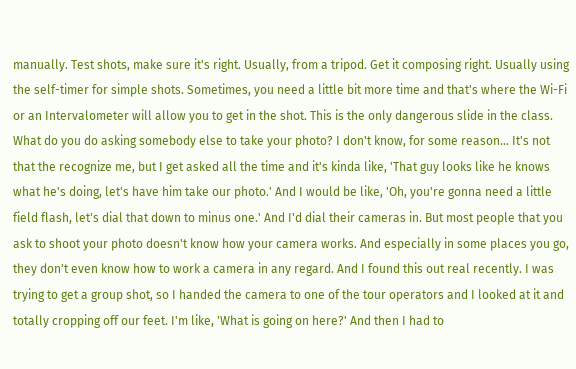manually. Test shots, make sure it's right. Usually, from a tripod. Get it composing right. Usually using the self-timer for simple shots. Sometimes, you need a little bit more time and that's where the Wi-Fi or an Intervalometer will allow you to get in the shot. This is the only dangerous slide in the class. What do you do asking somebody else to take your photo? I don't know, for some reason... It's not that the recognize me, but I get asked all the time and it's kinda like, 'That guy looks like he knows what he's doing, let's have him take our photo.' And I would be like, 'Oh, you're gonna need a little field flash, let's dial that down to minus one.' And I'd dial their cameras in. But most people that you ask to shoot your photo doesn't know how your camera works. And especially in some places you go, they don't even know how to work a camera in any regard. And I found this out real recently. I was trying to get a group shot, so I handed the camera to one of the tour operators and I looked at it and totally cropping off our feet. I'm like, 'What is going on here?' And then I had to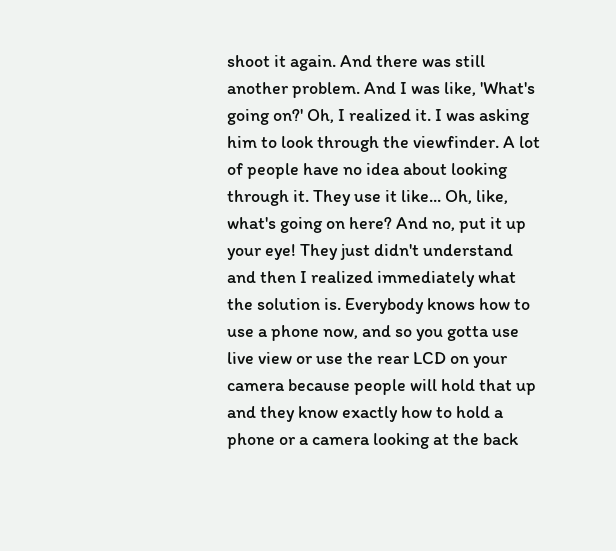shoot it again. And there was still another problem. And I was like, 'What's going on?' Oh, I realized it. I was asking him to look through the viewfinder. A lot of people have no idea about looking through it. They use it like... Oh, like, what's going on here? And no, put it up your eye! They just didn't understand and then I realized immediately what the solution is. Everybody knows how to use a phone now, and so you gotta use live view or use the rear LCD on your camera because people will hold that up and they know exactly how to hold a phone or a camera looking at the back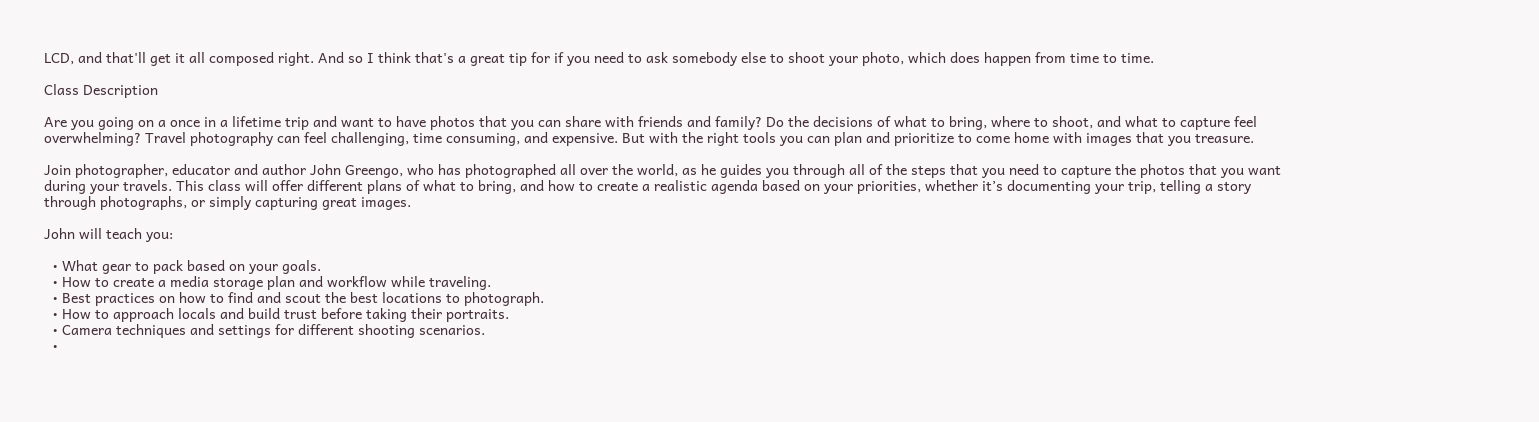LCD, and that'll get it all composed right. And so I think that's a great tip for if you need to ask somebody else to shoot your photo, which does happen from time to time.

Class Description

Are you going on a once in a lifetime trip and want to have photos that you can share with friends and family? Do the decisions of what to bring, where to shoot, and what to capture feel overwhelming? Travel photography can feel challenging, time consuming, and expensive. But with the right tools you can plan and prioritize to come home with images that you treasure.

Join photographer, educator and author John Greengo, who has photographed all over the world, as he guides you through all of the steps that you need to capture the photos that you want during your travels. This class will offer different plans of what to bring, and how to create a realistic agenda based on your priorities, whether it’s documenting your trip, telling a story through photographs, or simply capturing great images.

John will teach you:

  • What gear to pack based on your goals.
  • How to create a media storage plan and workflow while traveling.
  • Best practices on how to find and scout the best locations to photograph.
  • How to approach locals and build trust before taking their portraits.
  • Camera techniques and settings for different shooting scenarios.
  •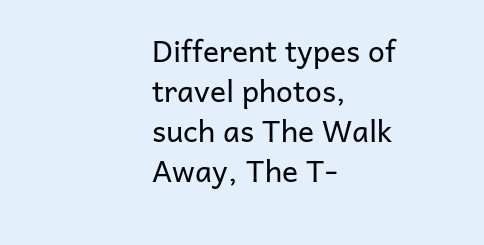Different types of travel photos, such as The Walk Away, The T-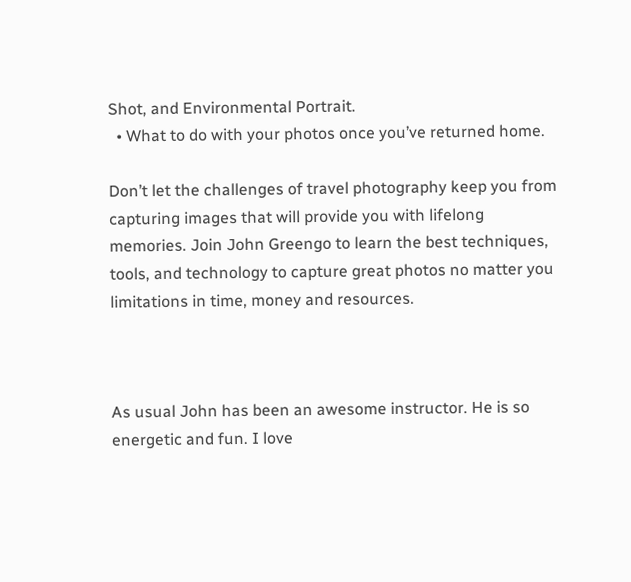Shot, and Environmental Portrait.
  • What to do with your photos once you’ve returned home.

Don’t let the challenges of travel photography keep you from capturing images that will provide you with lifelong memories. Join John Greengo to learn the best techniques, tools, and technology to capture great photos no matter you limitations in time, money and resources.



As usual John has been an awesome instructor. He is so energetic and fun. I love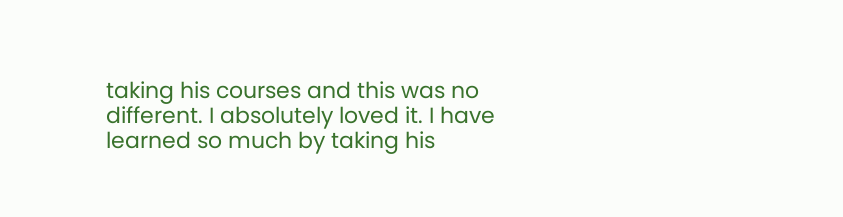taking his courses and this was no different. I absolutely loved it. I have learned so much by taking his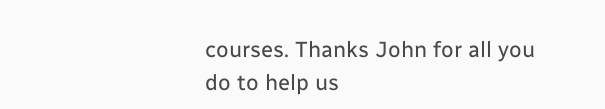courses. Thanks John for all you do to help us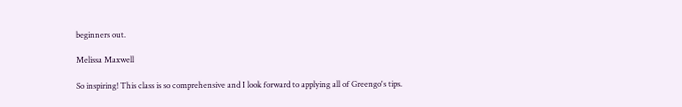beginners out.

Melissa Maxwell

So inspiring! This class is so comprehensive and I look forward to applying all of Greengo's tips.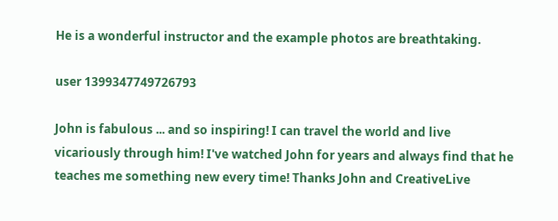He is a wonderful instructor and the example photos are breathtaking.

user 1399347749726793

John is fabulous ... and so inspiring! I can travel the world and live vicariously through him! I've watched John for years and always find that he teaches me something new every time! Thanks John and CreativeLive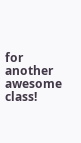for another awesome class!